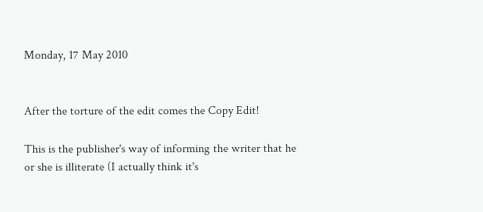Monday, 17 May 2010


After the torture of the edit comes the Copy Edit!

This is the publisher's way of informing the writer that he or she is illiterate (I actually think it's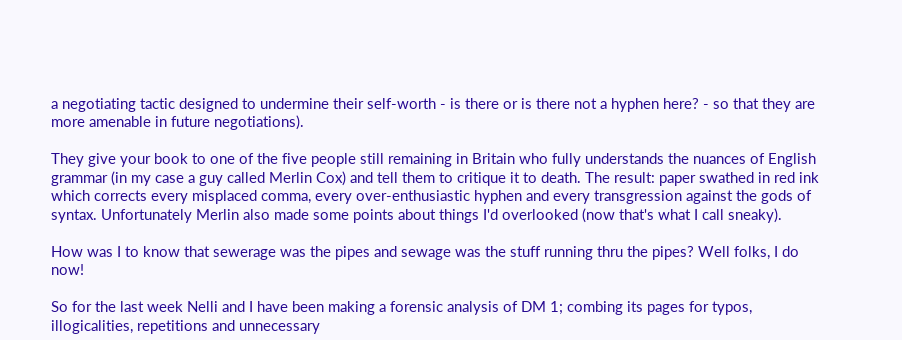a negotiating tactic designed to undermine their self-worth - is there or is there not a hyphen here? - so that they are more amenable in future negotiations).

They give your book to one of the five people still remaining in Britain who fully understands the nuances of English grammar (in my case a guy called Merlin Cox) and tell them to critique it to death. The result: paper swathed in red ink which corrects every misplaced comma, every over-enthusiastic hyphen and every transgression against the gods of syntax. Unfortunately Merlin also made some points about things I'd overlooked (now that's what I call sneaky).

How was I to know that sewerage was the pipes and sewage was the stuff running thru the pipes? Well folks, I do now!

So for the last week Nelli and I have been making a forensic analysis of DM 1; combing its pages for typos, illogicalities, repetitions and unnecessary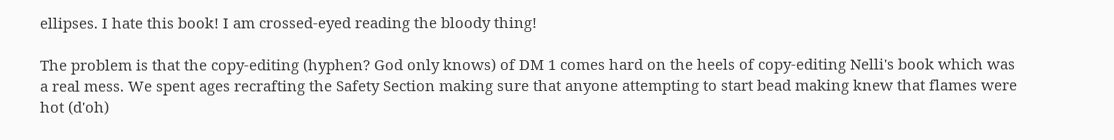ellipses. I hate this book! I am crossed-eyed reading the bloody thing!

The problem is that the copy-editing (hyphen? God only knows) of DM 1 comes hard on the heels of copy-editing Nelli's book which was a real mess. We spent ages recrafting the Safety Section making sure that anyone attempting to start bead making knew that flames were hot (d'oh)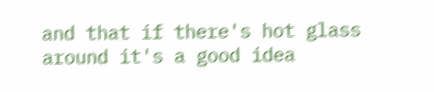and that if there's hot glass around it's a good idea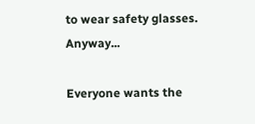to wear safety glasses. Anyway...

Everyone wants the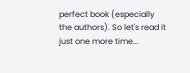perfect book (especially the authors). So let's read it just one more time...